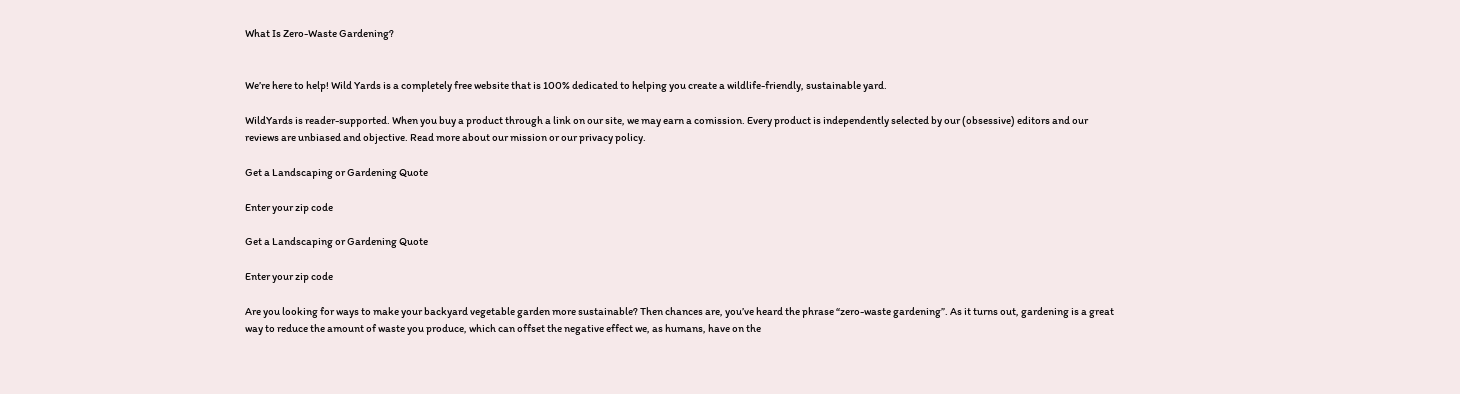What Is Zero-Waste Gardening?


We’re here to help! Wild Yards is a completely free website that is 100% dedicated to helping you create a wildlife-friendly, sustainable yard.

WildYards is reader-supported. When you buy a product through a link on our site, we may earn a comission. Every product is independently selected by our (obsessive) editors and our reviews are unbiased and objective. Read more about our mission or our privacy policy.

Get a Landscaping or Gardening Quote

Enter your zip code

Get a Landscaping or Gardening Quote

Enter your zip code

Are you looking for ways to make your backyard vegetable garden more sustainable? Then chances are, you’ve heard the phrase “zero-waste gardening”. As it turns out, gardening is a great way to reduce the amount of waste you produce, which can offset the negative effect we, as humans, have on the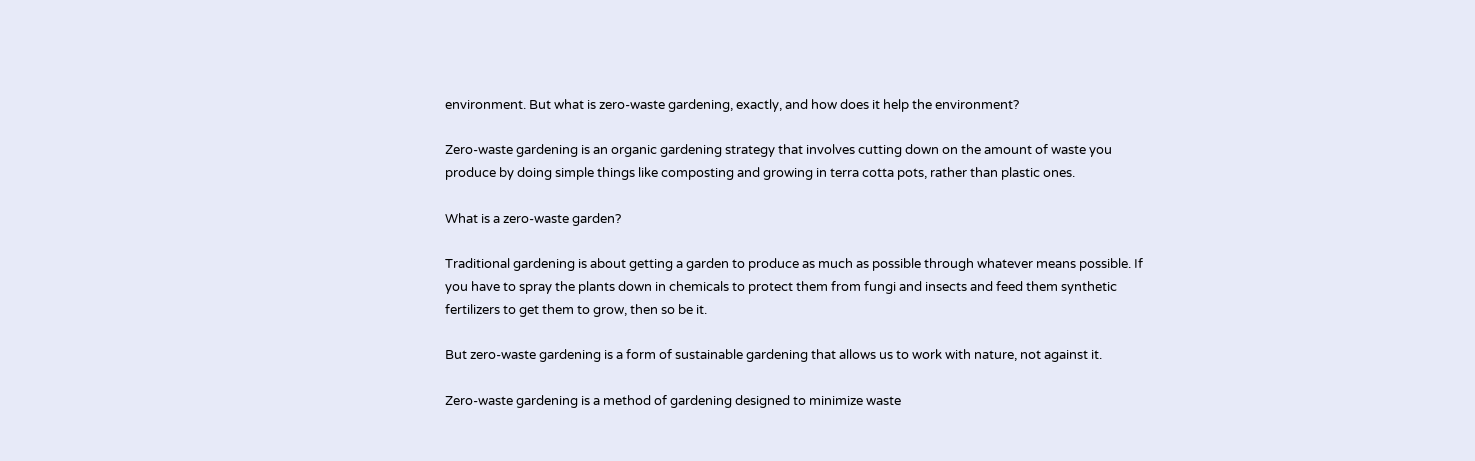environment. But what is zero-waste gardening, exactly, and how does it help the environment?

Zero-waste gardening is an organic gardening strategy that involves cutting down on the amount of waste you produce by doing simple things like composting and growing in terra cotta pots, rather than plastic ones.

What is a zero-waste garden?

Traditional gardening is about getting a garden to produce as much as possible through whatever means possible. If you have to spray the plants down in chemicals to protect them from fungi and insects and feed them synthetic fertilizers to get them to grow, then so be it.

But zero-waste gardening is a form of sustainable gardening that allows us to work with nature, not against it.

Zero-waste gardening is a method of gardening designed to minimize waste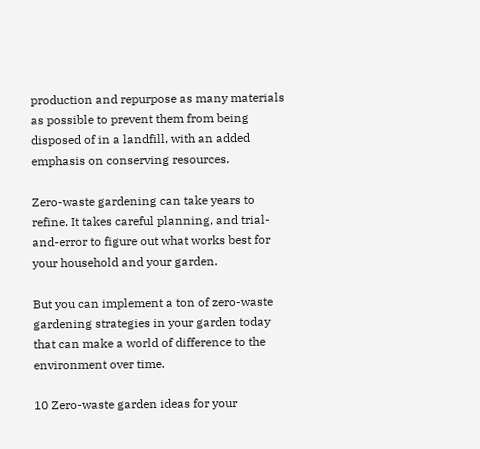production and repurpose as many materials as possible to prevent them from being disposed of in a landfill, with an added emphasis on conserving resources.

Zero-waste gardening can take years to refine. It takes careful planning, and trial-and-error to figure out what works best for your household and your garden.

But you can implement a ton of zero-waste gardening strategies in your garden today that can make a world of difference to the environment over time.

10 Zero-waste garden ideas for your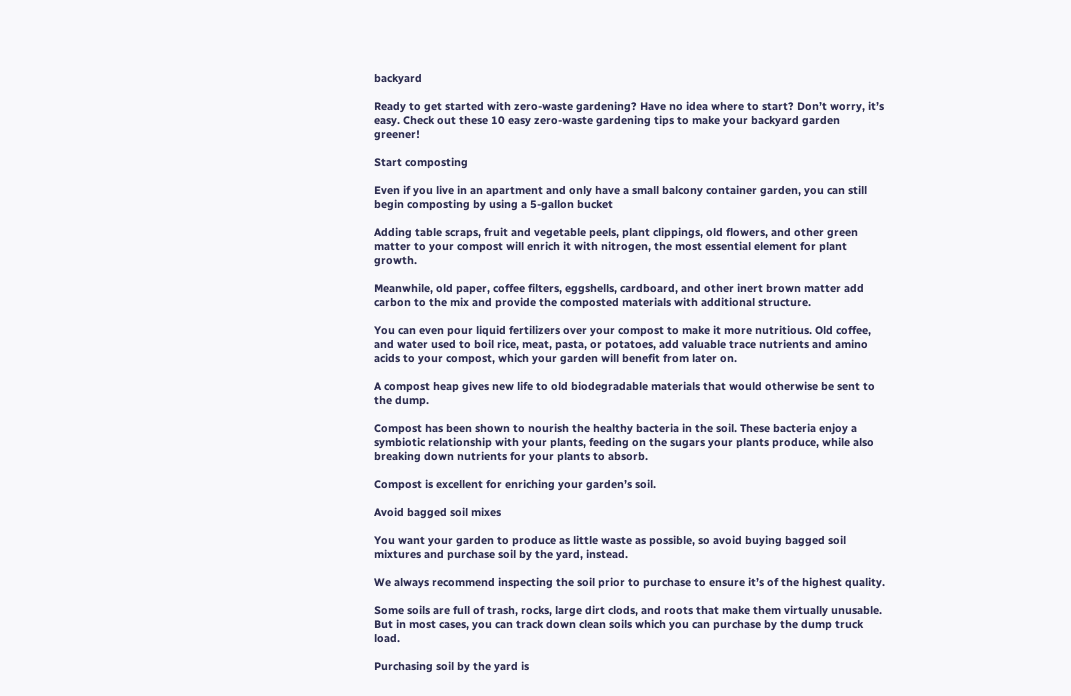backyard

Ready to get started with zero-waste gardening? Have no idea where to start? Don’t worry, it’s easy. Check out these 10 easy zero-waste gardening tips to make your backyard garden greener!

Start composting

Even if you live in an apartment and only have a small balcony container garden, you can still begin composting by using a 5-gallon bucket

Adding table scraps, fruit and vegetable peels, plant clippings, old flowers, and other green matter to your compost will enrich it with nitrogen, the most essential element for plant growth.

Meanwhile, old paper, coffee filters, eggshells, cardboard, and other inert brown matter add carbon to the mix and provide the composted materials with additional structure.

You can even pour liquid fertilizers over your compost to make it more nutritious. Old coffee, and water used to boil rice, meat, pasta, or potatoes, add valuable trace nutrients and amino acids to your compost, which your garden will benefit from later on.

A compost heap gives new life to old biodegradable materials that would otherwise be sent to the dump.

Compost has been shown to nourish the healthy bacteria in the soil. These bacteria enjoy a symbiotic relationship with your plants, feeding on the sugars your plants produce, while also breaking down nutrients for your plants to absorb.

Compost is excellent for enriching your garden’s soil.

Avoid bagged soil mixes

You want your garden to produce as little waste as possible, so avoid buying bagged soil mixtures and purchase soil by the yard, instead.

We always recommend inspecting the soil prior to purchase to ensure it’s of the highest quality.

Some soils are full of trash, rocks, large dirt clods, and roots that make them virtually unusable. But in most cases, you can track down clean soils which you can purchase by the dump truck load.

Purchasing soil by the yard is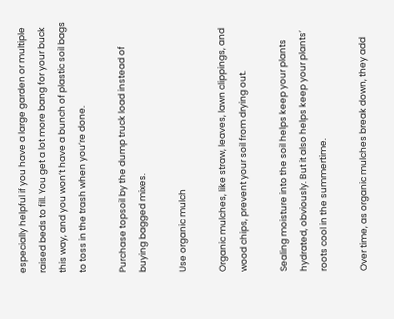especially helpful if you have a large garden or multiple raised beds to fill. You get a lot more bang for your buck this way, and you won’t have a bunch of plastic soil bags to toss in the trash when you’re done.

Purchase topsoil by the dump truck load instead of buying bagged mixes.

Use organic mulch

Organic mulches, like straw, leaves, lawn clippings, and wood chips, prevent your soil from drying out.

Sealing moisture into the soil helps keep your plants hydrated, obviously. But it also helps keep your plants’ roots cool in the summertime.

Over time, as organic mulches break down, they add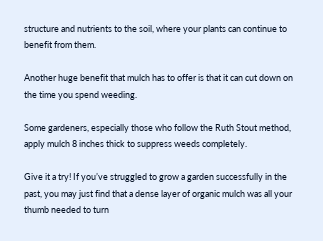structure and nutrients to the soil, where your plants can continue to benefit from them.

Another huge benefit that mulch has to offer is that it can cut down on the time you spend weeding.

Some gardeners, especially those who follow the Ruth Stout method, apply mulch 8 inches thick to suppress weeds completely.

Give it a try! If you’ve struggled to grow a garden successfully in the past, you may just find that a dense layer of organic mulch was all your thumb needed to turn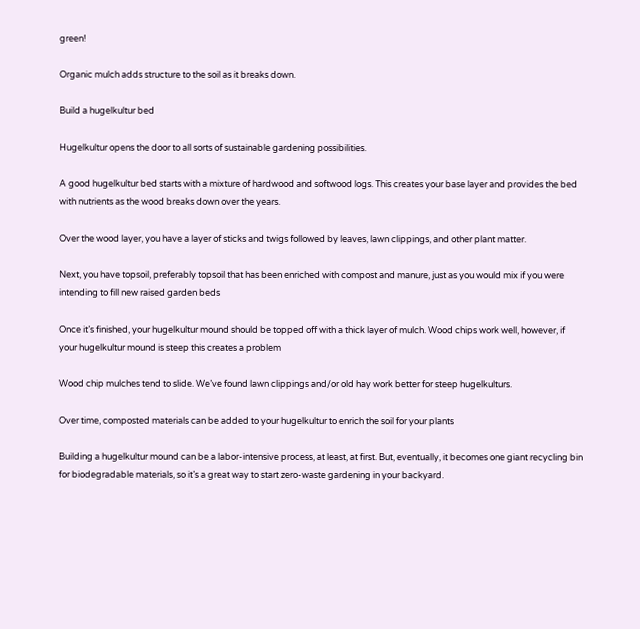green!

Organic mulch adds structure to the soil as it breaks down.

Build a hugelkultur bed

Hugelkultur opens the door to all sorts of sustainable gardening possibilities.

A good hugelkultur bed starts with a mixture of hardwood and softwood logs. This creates your base layer and provides the bed with nutrients as the wood breaks down over the years.

Over the wood layer, you have a layer of sticks and twigs followed by leaves, lawn clippings, and other plant matter.

Next, you have topsoil, preferably topsoil that has been enriched with compost and manure, just as you would mix if you were intending to fill new raised garden beds

Once it’s finished, your hugelkultur mound should be topped off with a thick layer of mulch. Wood chips work well, however, if your hugelkultur mound is steep this creates a problem

Wood chip mulches tend to slide. We’ve found lawn clippings and/or old hay work better for steep hugelkulturs.

Over time, composted materials can be added to your hugelkultur to enrich the soil for your plants

Building a hugelkultur mound can be a labor-intensive process, at least, at first. But, eventually, it becomes one giant recycling bin for biodegradable materials, so it’s a great way to start zero-waste gardening in your backyard.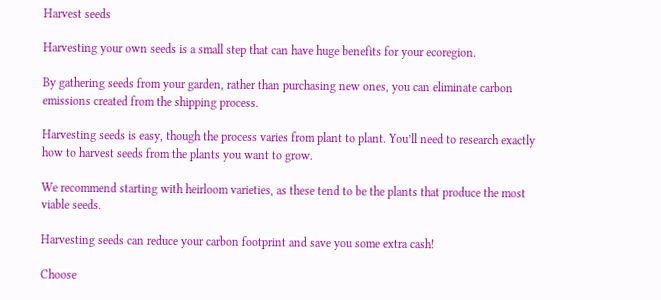Harvest seeds

Harvesting your own seeds is a small step that can have huge benefits for your ecoregion.

By gathering seeds from your garden, rather than purchasing new ones, you can eliminate carbon emissions created from the shipping process.

Harvesting seeds is easy, though the process varies from plant to plant. You’ll need to research exactly how to harvest seeds from the plants you want to grow.

We recommend starting with heirloom varieties, as these tend to be the plants that produce the most viable seeds.

Harvesting seeds can reduce your carbon footprint and save you some extra cash!

Choose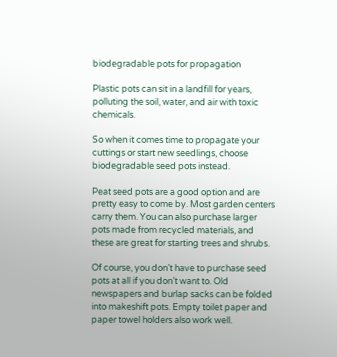biodegradable pots for propagation

Plastic pots can sit in a landfill for years, polluting the soil, water, and air with toxic chemicals.

So when it comes time to propagate your cuttings or start new seedlings, choose biodegradable seed pots instead.

Peat seed pots are a good option and are pretty easy to come by. Most garden centers carry them. You can also purchase larger pots made from recycled materials, and these are great for starting trees and shrubs.

Of course, you don’t have to purchase seed pots at all if you don’t want to. Old newspapers and burlap sacks can be folded into makeshift pots. Empty toilet paper and paper towel holders also work well.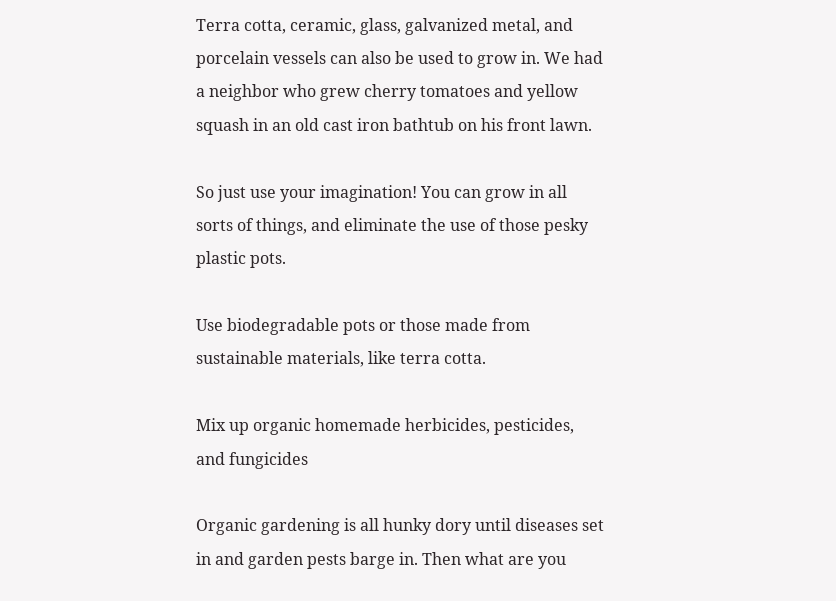Terra cotta, ceramic, glass, galvanized metal, and porcelain vessels can also be used to grow in. We had a neighbor who grew cherry tomatoes and yellow squash in an old cast iron bathtub on his front lawn.

So just use your imagination! You can grow in all sorts of things, and eliminate the use of those pesky plastic pots.

Use biodegradable pots or those made from sustainable materials, like terra cotta.

Mix up organic homemade herbicides, pesticides, and fungicides

Organic gardening is all hunky dory until diseases set in and garden pests barge in. Then what are you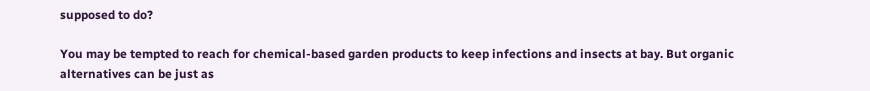supposed to do?

You may be tempted to reach for chemical-based garden products to keep infections and insects at bay. But organic alternatives can be just as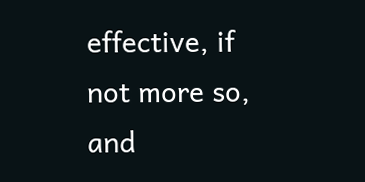effective, if not more so, and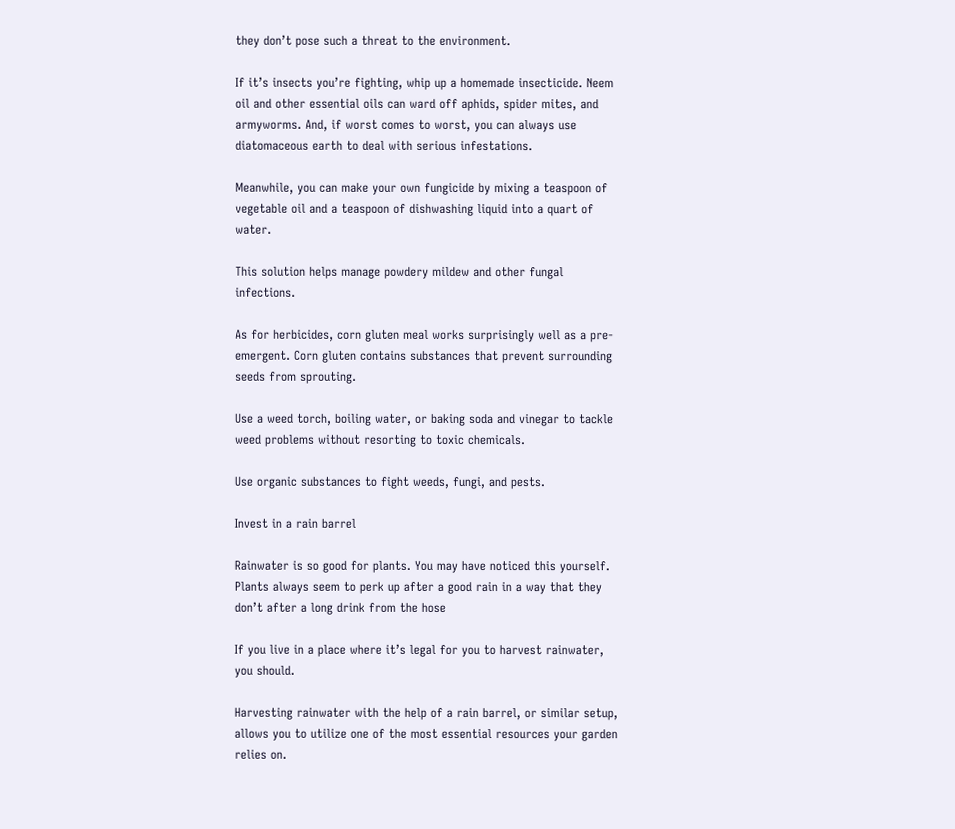they don’t pose such a threat to the environment.

If it’s insects you’re fighting, whip up a homemade insecticide. Neem oil and other essential oils can ward off aphids, spider mites, and armyworms. And, if worst comes to worst, you can always use diatomaceous earth to deal with serious infestations.

Meanwhile, you can make your own fungicide by mixing a teaspoon of vegetable oil and a teaspoon of dishwashing liquid into a quart of water.

This solution helps manage powdery mildew and other fungal infections.

As for herbicides, corn gluten meal works surprisingly well as a pre-emergent. Corn gluten contains substances that prevent surrounding seeds from sprouting.

Use a weed torch, boiling water, or baking soda and vinegar to tackle weed problems without resorting to toxic chemicals.

Use organic substances to fight weeds, fungi, and pests.

Invest in a rain barrel

Rainwater is so good for plants. You may have noticed this yourself. Plants always seem to perk up after a good rain in a way that they don’t after a long drink from the hose

If you live in a place where it’s legal for you to harvest rainwater, you should.

Harvesting rainwater with the help of a rain barrel, or similar setup, allows you to utilize one of the most essential resources your garden relies on.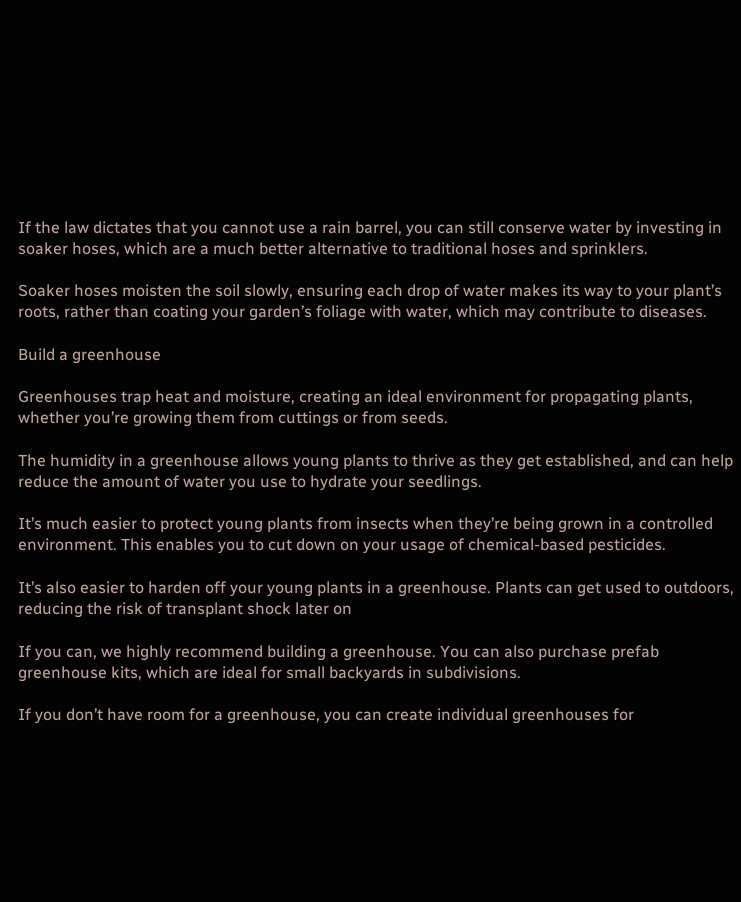If the law dictates that you cannot use a rain barrel, you can still conserve water by investing in soaker hoses, which are a much better alternative to traditional hoses and sprinklers.

Soaker hoses moisten the soil slowly, ensuring each drop of water makes its way to your plant’s roots, rather than coating your garden’s foliage with water, which may contribute to diseases.

Build a greenhouse

Greenhouses trap heat and moisture, creating an ideal environment for propagating plants, whether you’re growing them from cuttings or from seeds.

The humidity in a greenhouse allows young plants to thrive as they get established, and can help reduce the amount of water you use to hydrate your seedlings.

It’s much easier to protect young plants from insects when they’re being grown in a controlled environment. This enables you to cut down on your usage of chemical-based pesticides.

It’s also easier to harden off your young plants in a greenhouse. Plants can get used to outdoors, reducing the risk of transplant shock later on

If you can, we highly recommend building a greenhouse. You can also purchase prefab greenhouse kits, which are ideal for small backyards in subdivisions.

If you don’t have room for a greenhouse, you can create individual greenhouses for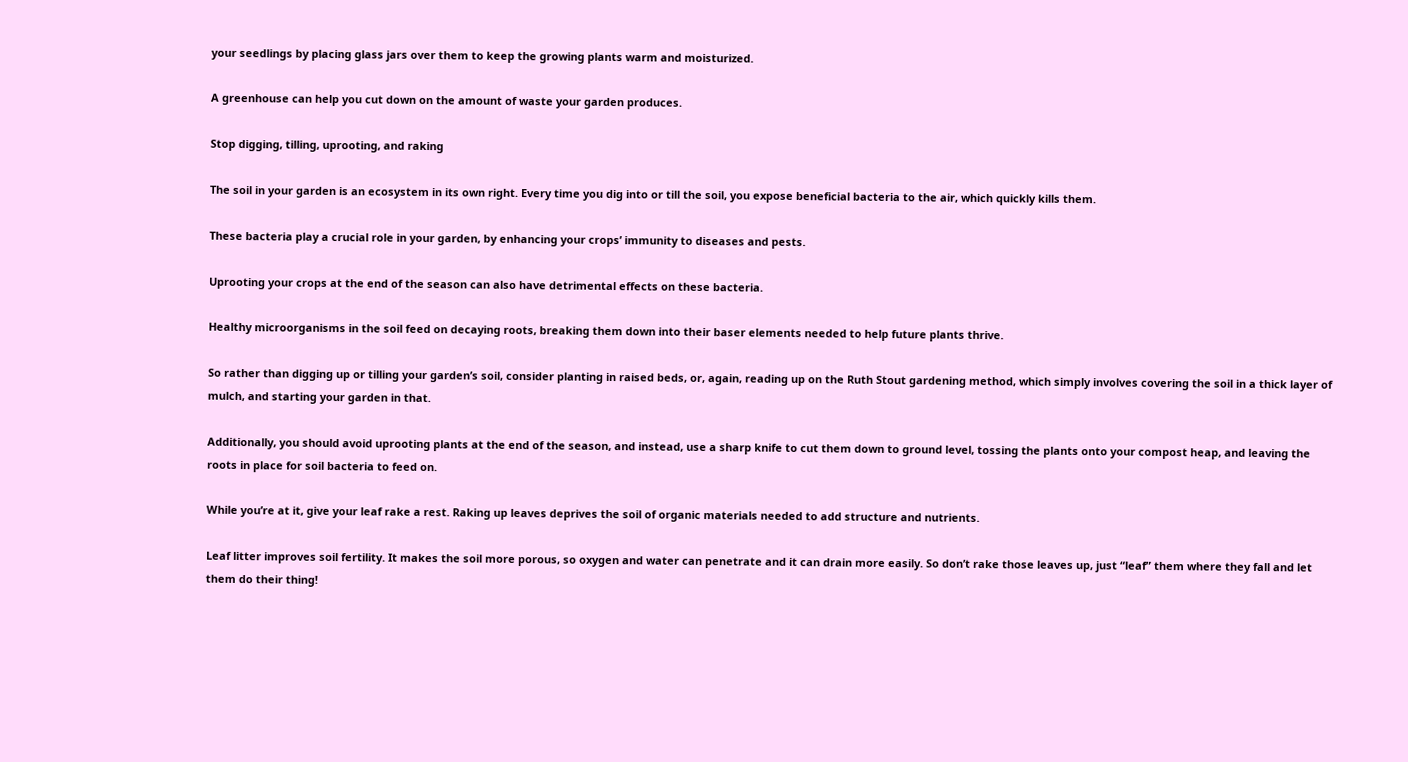your seedlings by placing glass jars over them to keep the growing plants warm and moisturized.

A greenhouse can help you cut down on the amount of waste your garden produces.

Stop digging, tilling, uprooting, and raking

The soil in your garden is an ecosystem in its own right. Every time you dig into or till the soil, you expose beneficial bacteria to the air, which quickly kills them.

These bacteria play a crucial role in your garden, by enhancing your crops’ immunity to diseases and pests.

Uprooting your crops at the end of the season can also have detrimental effects on these bacteria.

Healthy microorganisms in the soil feed on decaying roots, breaking them down into their baser elements needed to help future plants thrive.

So rather than digging up or tilling your garden’s soil, consider planting in raised beds, or, again, reading up on the Ruth Stout gardening method, which simply involves covering the soil in a thick layer of mulch, and starting your garden in that.

Additionally, you should avoid uprooting plants at the end of the season, and instead, use a sharp knife to cut them down to ground level, tossing the plants onto your compost heap, and leaving the roots in place for soil bacteria to feed on.

While you’re at it, give your leaf rake a rest. Raking up leaves deprives the soil of organic materials needed to add structure and nutrients.

Leaf litter improves soil fertility. It makes the soil more porous, so oxygen and water can penetrate and it can drain more easily. So don’t rake those leaves up, just “leaf” them where they fall and let them do their thing!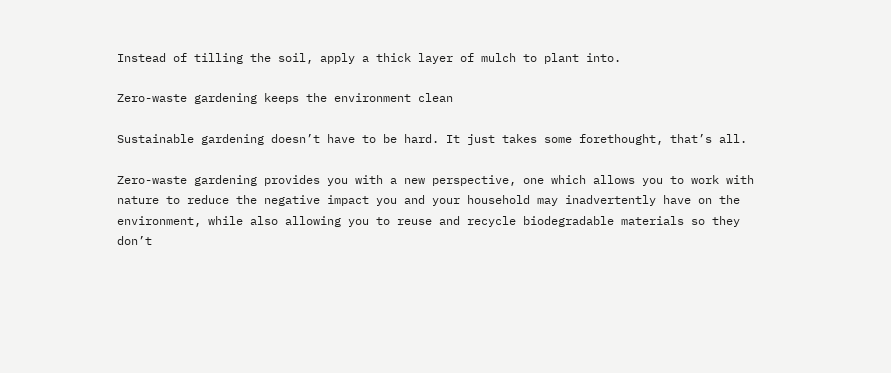Instead of tilling the soil, apply a thick layer of mulch to plant into.

Zero-waste gardening keeps the environment clean

Sustainable gardening doesn’t have to be hard. It just takes some forethought, that’s all.

Zero-waste gardening provides you with a new perspective, one which allows you to work with nature to reduce the negative impact you and your household may inadvertently have on the environment, while also allowing you to reuse and recycle biodegradable materials so they don’t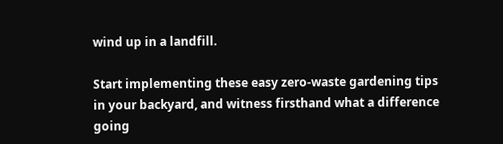wind up in a landfill.

Start implementing these easy zero-waste gardening tips in your backyard, and witness firsthand what a difference going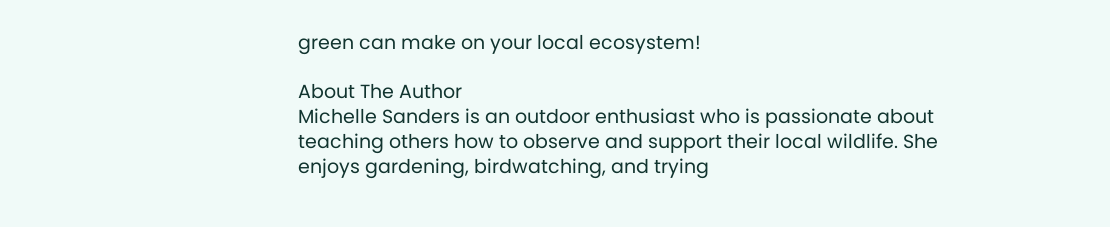green can make on your local ecosystem!

About The Author
Michelle Sanders is an outdoor enthusiast who is passionate about teaching others how to observe and support their local wildlife. She enjoys gardening, birdwatching, and trying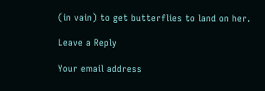(in vain) to get butterflies to land on her.

Leave a Reply

Your email address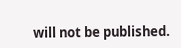will not be published.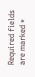Required fields are marked *